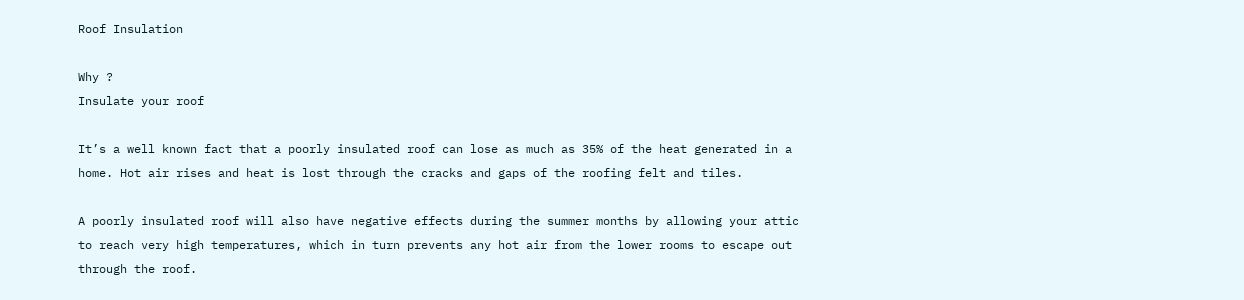Roof Insulation

Why ?
Insulate your roof

It’s a well known fact that a poorly insulated roof can lose as much as 35% of the heat generated in a home. Hot air rises and heat is lost through the cracks and gaps of the roofing felt and tiles.

A poorly insulated roof will also have negative effects during the summer months by allowing your attic to reach very high temperatures, which in turn prevents any hot air from the lower rooms to escape out through the roof.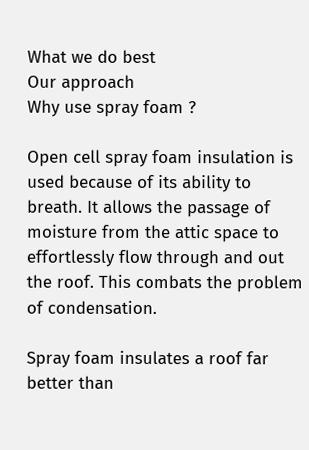What we do best
Our approach
Why use spray foam ?

Open cell spray foam insulation is used because of its ability to breath. It allows the passage of moisture from the attic space to effortlessly flow through and out the roof. This combats the problem of condensation.

Spray foam insulates a roof far better than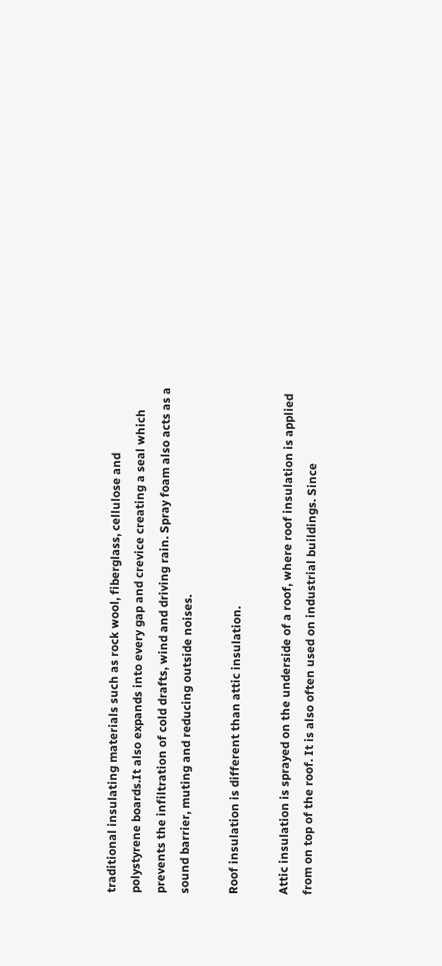traditional insulating materials such as rock wool, fiberglass, cellulose and polystyrene boards.It also expands into every gap and crevice creating a seal which prevents the infiltration of cold drafts, wind and driving rain. Spray foam also acts as a sound barrier, muting and reducing outside noises.

Roof insulation is different than attic insulation.

Attic insulation is sprayed on the underside of a roof, where roof insulation is applied from on top of the roof. It is also often used on industrial buildings. Since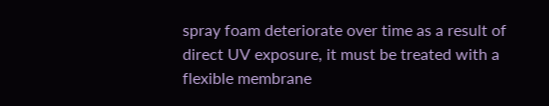spray foam deteriorate over time as a result of direct UV exposure, it must be treated with a flexible membrane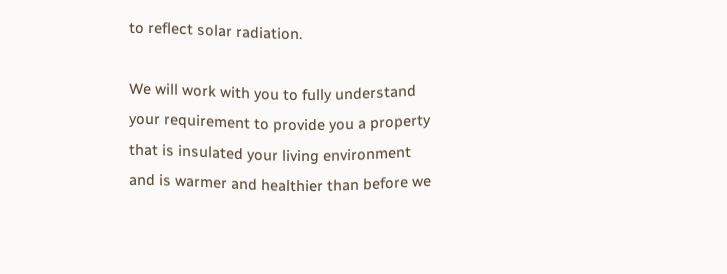to reflect solar radiation.

We will work with you to fully understand your requirement to provide you a property that is insulated your living environment and is warmer and healthier than before we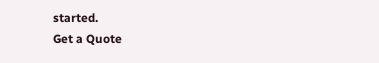started.
Get a Quote